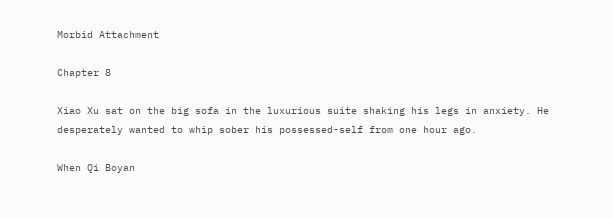Morbid Attachment

Chapter 8

Xiao Xu sat on the big sofa in the luxurious suite shaking his legs in anxiety. He desperately wanted to whip sober his possessed-self from one hour ago.

When Qi Boyan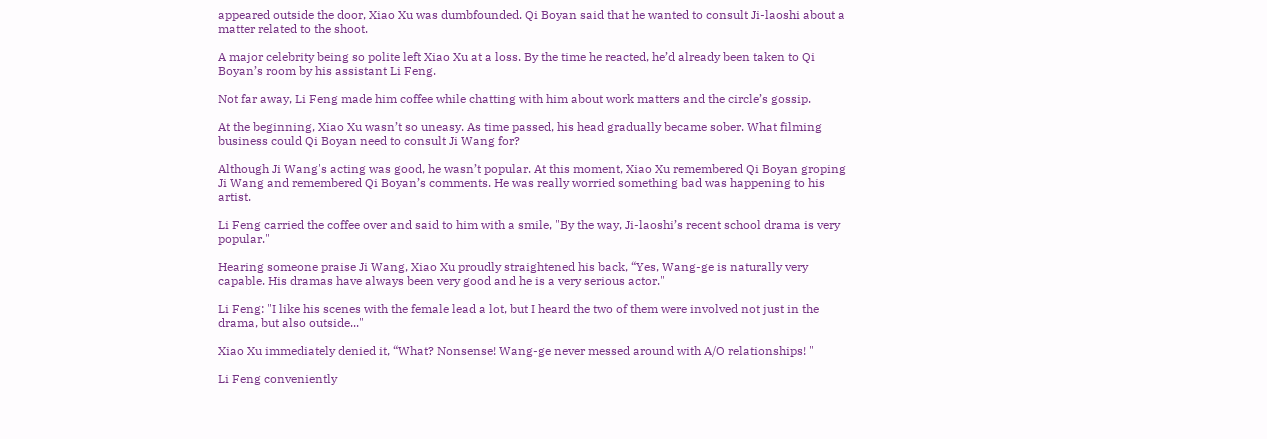appeared outside the door, Xiao Xu was dumbfounded. Qi Boyan said that he wanted to consult Ji-laoshi about a matter related to the shoot.

A major celebrity being so polite left Xiao Xu at a loss. By the time he reacted, he’d already been taken to Qi Boyan’s room by his assistant Li Feng.

Not far away, Li Feng made him coffee while chatting with him about work matters and the circle’s gossip.

At the beginning, Xiao Xu wasn’t so uneasy. As time passed, his head gradually became sober. What filming business could Qi Boyan need to consult Ji Wang for?

Although Ji Wang's acting was good, he wasn’t popular. At this moment, Xiao Xu remembered Qi Boyan groping Ji Wang and remembered Qi Boyan’s comments. He was really worried something bad was happening to his artist.

Li Feng carried the coffee over and said to him with a smile, "By the way, Ji-laoshi’s recent school drama is very popular."

Hearing someone praise Ji Wang, Xiao Xu proudly straightened his back, “Yes, Wang-ge is naturally very capable. His dramas have always been very good and he is a very serious actor."

Li Feng: "I like his scenes with the female lead a lot, but I heard the two of them were involved not just in the drama, but also outside..."

Xiao Xu immediately denied it, “What? Nonsense! Wang-ge never messed around with A/O relationships! "

Li Feng conveniently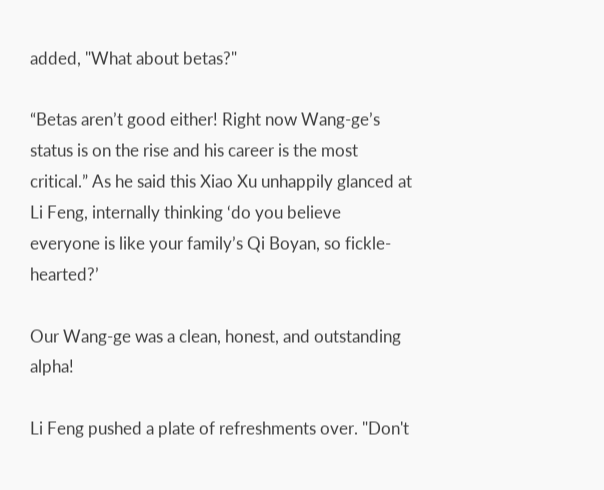added, "What about betas?"

“Betas aren’t good either! Right now Wang-ge’s status is on the rise and his career is the most critical.” As he said this Xiao Xu unhappily glanced at Li Feng, internally thinking ‘do you believe everyone is like your family’s Qi Boyan, so fickle-hearted?’

Our Wang-ge was a clean, honest, and outstanding alpha!

Li Feng pushed a plate of refreshments over. "Don't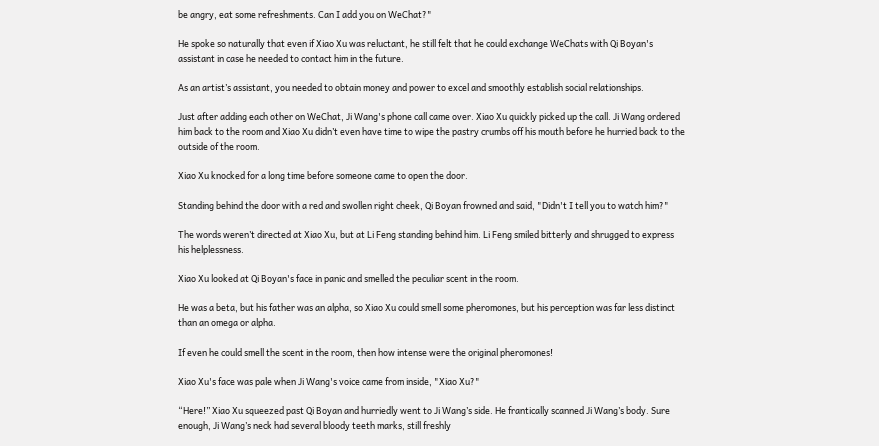be angry, eat some refreshments. Can I add you on WeChat?"

He spoke so naturally that even if Xiao Xu was reluctant, he still felt that he could exchange WeChats with Qi Boyan's assistant in case he needed to contact him in the future.

As an artist’s assistant, you needed to obtain money and power to excel and smoothly establish social relationships.

Just after adding each other on WeChat, Ji Wang's phone call came over. Xiao Xu quickly picked up the call. Ji Wang ordered him back to the room and Xiao Xu didn’t even have time to wipe the pastry crumbs off his mouth before he hurried back to the outside of the room.

Xiao Xu knocked for a long time before someone came to open the door.

Standing behind the door with a red and swollen right cheek, Qi Boyan frowned and said, "Didn't I tell you to watch him?"

The words weren’t directed at Xiao Xu, but at Li Feng standing behind him. Li Feng smiled bitterly and shrugged to express his helplessness.

Xiao Xu looked at Qi Boyan's face in panic and smelled the peculiar scent in the room.

He was a beta, but his father was an alpha, so Xiao Xu could smell some pheromones, but his perception was far less distinct than an omega or alpha.

If even he could smell the scent in the room, then how intense were the original pheromones!

Xiao Xu's face was pale when Ji Wang's voice came from inside, "Xiao Xu?"

“Here!” Xiao Xu squeezed past Qi Boyan and hurriedly went to Ji Wang’s side. He frantically scanned Ji Wang’s body. Sure enough, Ji Wang’s neck had several bloody teeth marks, still freshly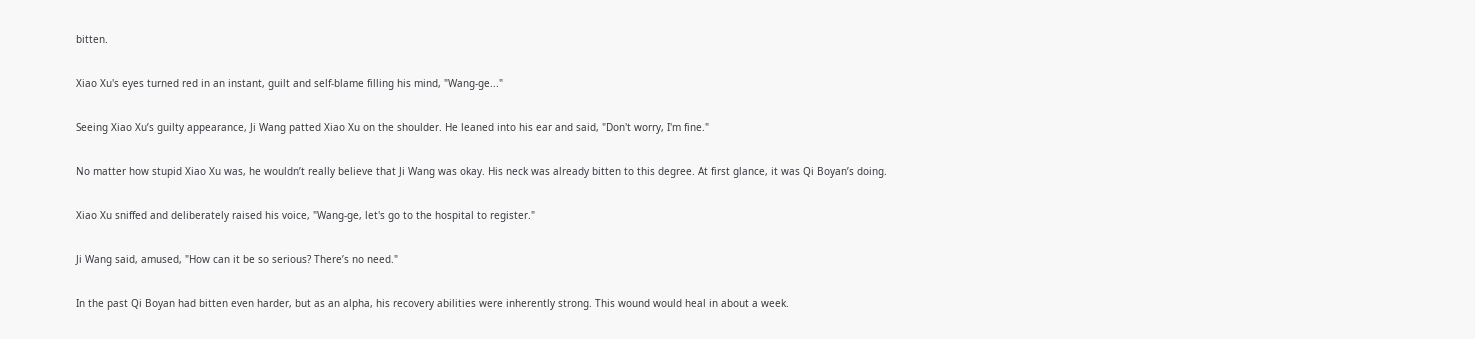bitten.

Xiao Xu's eyes turned red in an instant, guilt and self-blame filling his mind, "Wang-ge..."

Seeing Xiao Xu’s guilty appearance, Ji Wang patted Xiao Xu on the shoulder. He leaned into his ear and said, "Don't worry, I'm fine."

No matter how stupid Xiao Xu was, he wouldn’t really believe that Ji Wang was okay. His neck was already bitten to this degree. At first glance, it was Qi Boyan’s doing.

Xiao Xu sniffed and deliberately raised his voice, "Wang-ge, let's go to the hospital to register."

Ji Wang said, amused, "How can it be so serious? There’s no need."

In the past Qi Boyan had bitten even harder, but as an alpha, his recovery abilities were inherently strong. This wound would heal in about a week.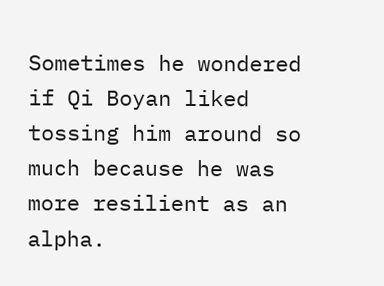Sometimes he wondered if Qi Boyan liked tossing him around so much because he was more resilient as an alpha.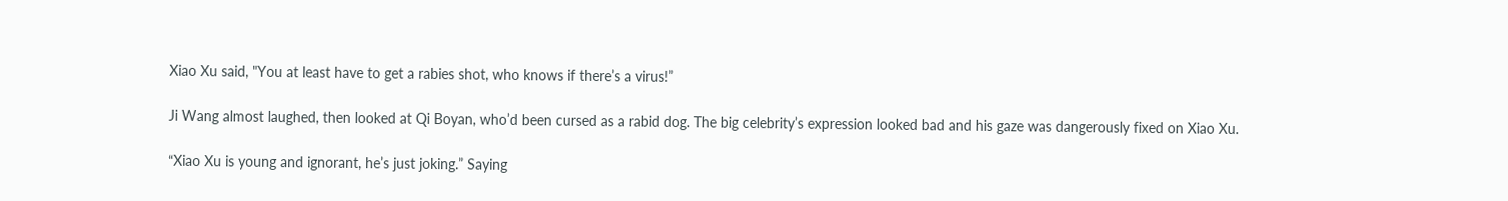Xiao Xu said, "You at least have to get a rabies shot, who knows if there’s a virus!”

Ji Wang almost laughed, then looked at Qi Boyan, who’d been cursed as a rabid dog. The big celebrity’s expression looked bad and his gaze was dangerously fixed on Xiao Xu.

“Xiao Xu is young and ignorant, he’s just joking.” Saying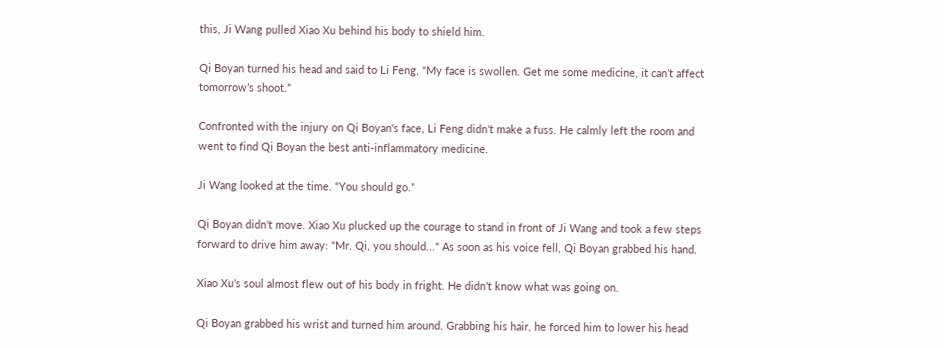this, Ji Wang pulled Xiao Xu behind his body to shield him.

Qi Boyan turned his head and said to Li Feng, "My face is swollen. Get me some medicine, it can’t affect tomorrow’s shoot.”

Confronted with the injury on Qi Boyan's face, Li Feng didn't make a fuss. He calmly left the room and went to find Qi Boyan the best anti-inflammatory medicine.

Ji Wang looked at the time. “You should go.”

Qi Boyan didn't move. Xiao Xu plucked up the courage to stand in front of Ji Wang and took a few steps forward to drive him away: "Mr. Qi, you should..." As soon as his voice fell, Qi Boyan grabbed his hand.

Xiao Xu’s soul almost flew out of his body in fright. He didn’t know what was going on.

Qi Boyan grabbed his wrist and turned him around. Grabbing his hair, he forced him to lower his head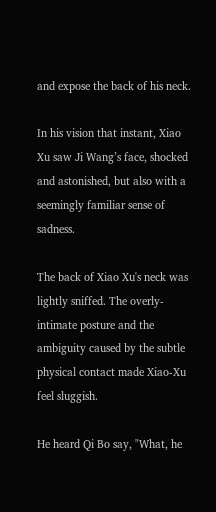and expose the back of his neck.

In his vision that instant, Xiao Xu saw Ji Wang’s face, shocked and astonished, but also with a seemingly familiar sense of sadness.

The back of Xiao Xu's neck was lightly sniffed. The overly-intimate posture and the ambiguity caused by the subtle physical contact made Xiao-Xu feel sluggish.

He heard Qi Bo say, "What, he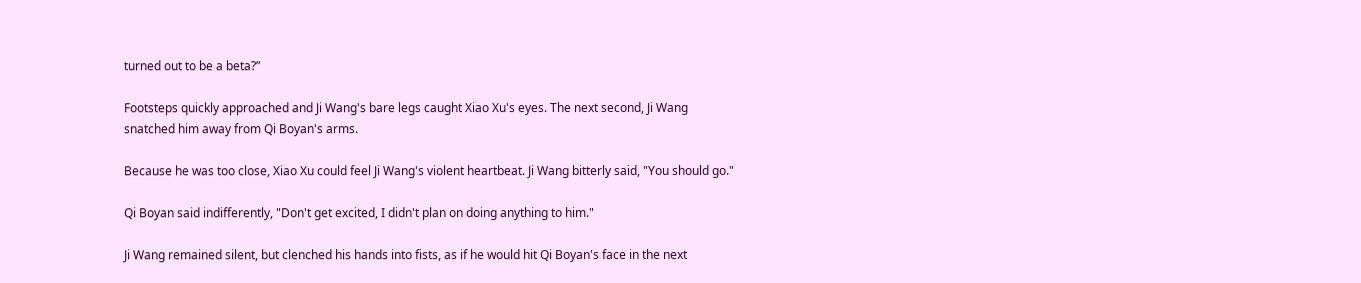turned out to be a beta?”

Footsteps quickly approached and Ji Wang's bare legs caught Xiao Xu's eyes. The next second, Ji Wang snatched him away from Qi Boyan's arms.

Because he was too close, Xiao Xu could feel Ji Wang's violent heartbeat. Ji Wang bitterly said, "You should go."

Qi Boyan said indifferently, "Don't get excited, I didn't plan on doing anything to him."

Ji Wang remained silent, but clenched his hands into fists, as if he would hit Qi Boyan's face in the next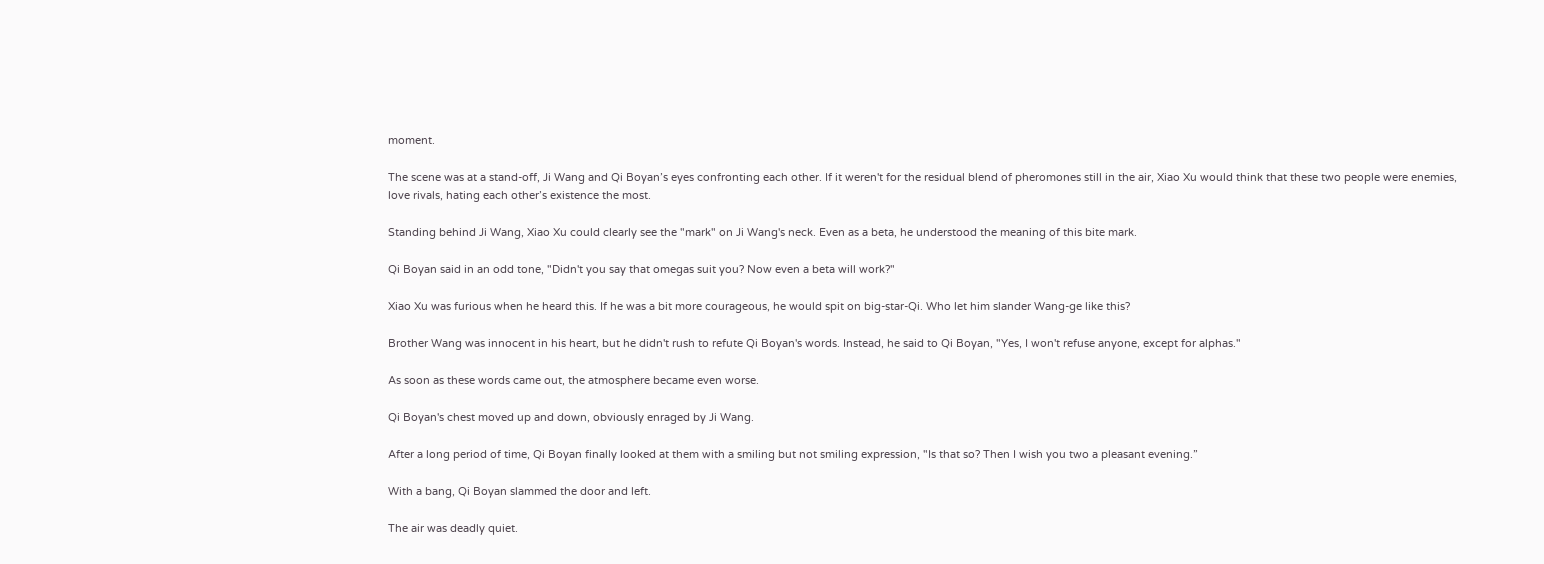moment.

The scene was at a stand-off, Ji Wang and Qi Boyan’s eyes confronting each other. If it weren't for the residual blend of pheromones still in the air, Xiao Xu would think that these two people were enemies, love rivals, hating each other’s existence the most.

Standing behind Ji Wang, Xiao Xu could clearly see the "mark" on Ji Wang's neck. Even as a beta, he understood the meaning of this bite mark.

Qi Boyan said in an odd tone, "Didn't you say that omegas suit you? Now even a beta will work?"

Xiao Xu was furious when he heard this. If he was a bit more courageous, he would spit on big-star-Qi. Who let him slander Wang-ge like this?

Brother Wang was innocent in his heart, but he didn't rush to refute Qi Boyan's words. Instead, he said to Qi Boyan, "Yes, I won't refuse anyone, except for alphas."

As soon as these words came out, the atmosphere became even worse.

Qi Boyan's chest moved up and down, obviously enraged by Ji Wang.

After a long period of time, Qi Boyan finally looked at them with a smiling but not smiling expression, "Is that so? Then I wish you two a pleasant evening.”

With a bang, Qi Boyan slammed the door and left.

The air was deadly quiet.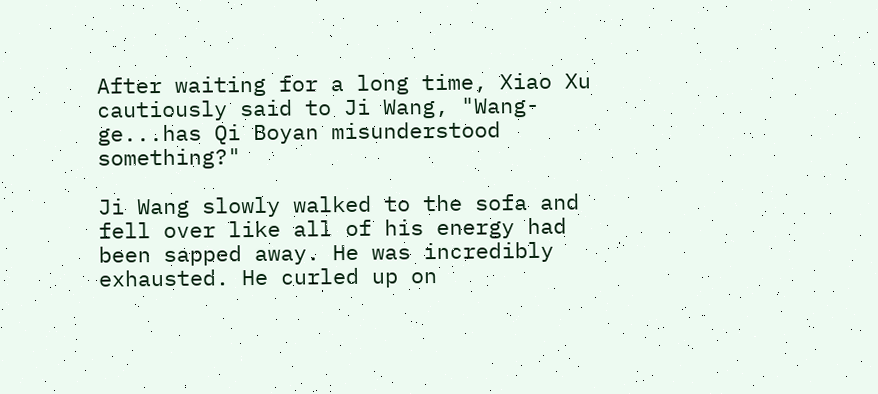After waiting for a long time, Xiao Xu cautiously said to Ji Wang, "Wang-ge...has Qi Boyan misunderstood something?"

Ji Wang slowly walked to the sofa and fell over like all of his energy had been sapped away. He was incredibly exhausted. He curled up on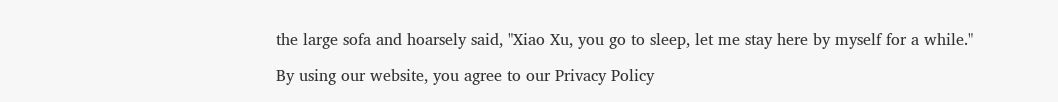the large sofa and hoarsely said, "Xiao Xu, you go to sleep, let me stay here by myself for a while."

By using our website, you agree to our Privacy Policy